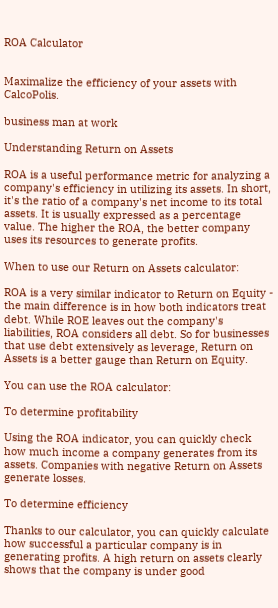ROA Calculator


Maximalize the efficiency of your assets with CalcoPolis.

business man at work

Understanding Return on Assets

ROA is a useful performance metric for analyzing a company's efficiency in utilizing its assets. In short, it's the ratio of a company's net income to its total assets. It is usually expressed as a percentage value. The higher the ROA, the better company uses its resources to generate profits.

When to use our Return on Assets calculator:

ROA is a very similar indicator to Return on Equity - the main difference is in how both indicators treat debt. While ROE leaves out the company's liabilities, ROA considers all debt. So for businesses that use debt extensively as leverage, Return on Assets is a better gauge than Return on Equity.

You can use the ROA calculator:

To determine profitability

Using the ROA indicator, you can quickly check how much income a company generates from its assets. Companies with negative Return on Assets generate losses.

To determine efficiency

Thanks to our calculator, you can quickly calculate how successful a particular company is in generating profits. A high return on assets clearly shows that the company is under good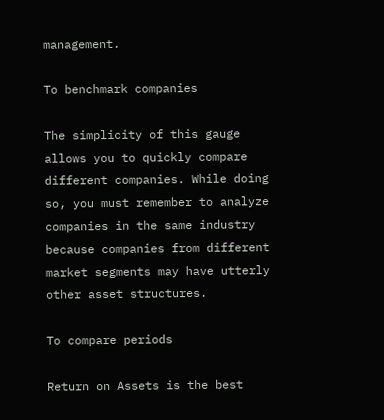management.

To benchmark companies

The simplicity of this gauge allows you to quickly compare different companies. While doing so, you must remember to analyze companies in the same industry because companies from different market segments may have utterly other asset structures.

To compare periods

Return on Assets is the best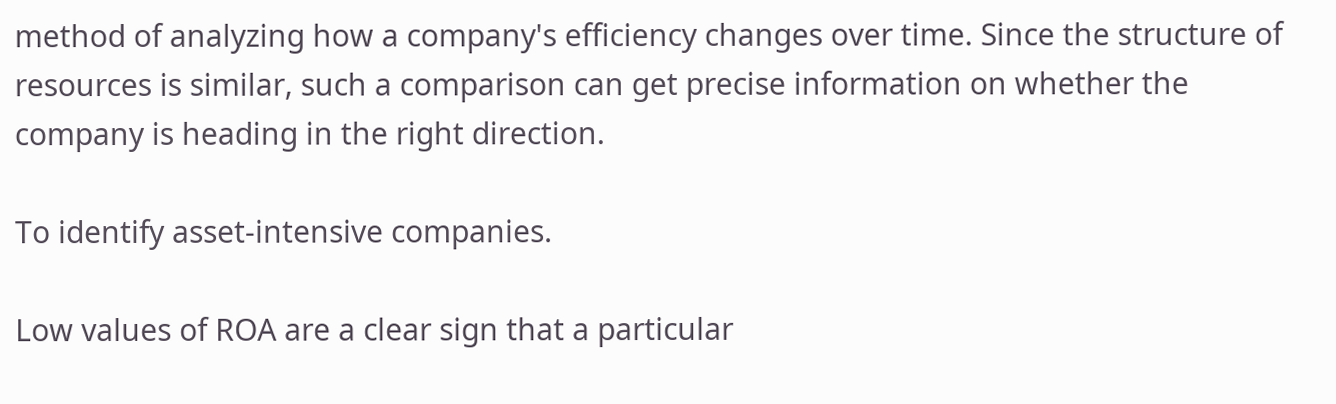method of analyzing how a company's efficiency changes over time. Since the structure of resources is similar, such a comparison can get precise information on whether the company is heading in the right direction.

To identify asset-intensive companies.

Low values of ROA are a clear sign that a particular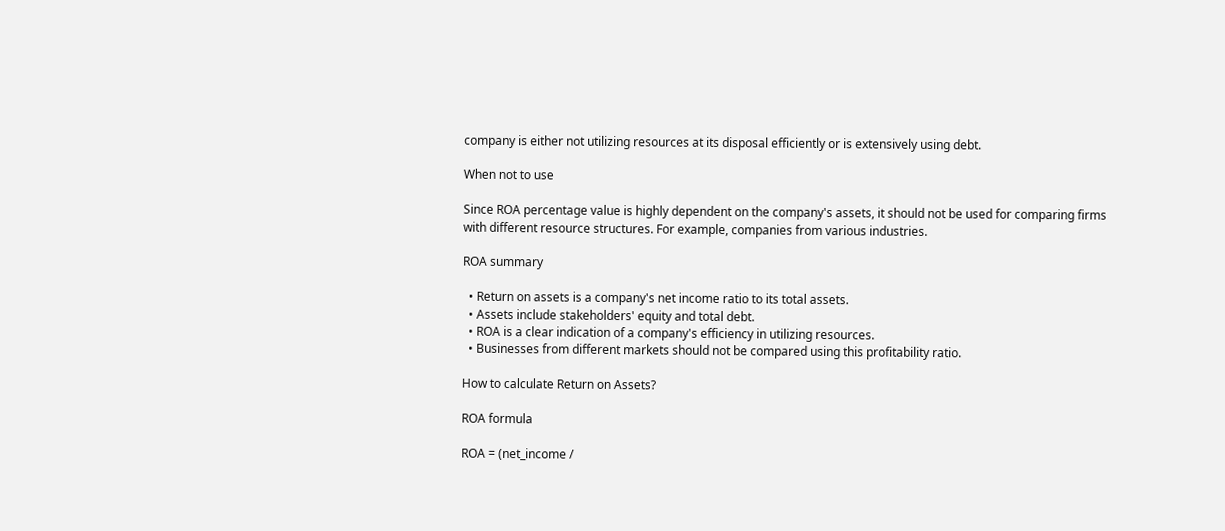company is either not utilizing resources at its disposal efficiently or is extensively using debt.

When not to use

Since ROA percentage value is highly dependent on the company's assets, it should not be used for comparing firms with different resource structures. For example, companies from various industries.

ROA summary

  • Return on assets is a company's net income ratio to its total assets.
  • Assets include stakeholders' equity and total debt.
  • ROA is a clear indication of a company's efficiency in utilizing resources.
  • Businesses from different markets should not be compared using this profitability ratio.

How to calculate Return on Assets?

ROA formula

ROA = (net_income /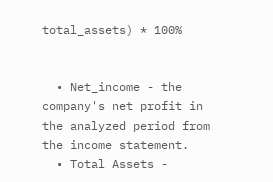total_assets) * 100%


  • Net_income - the company's net profit in the analyzed period from the income statement.
  • Total Assets -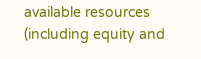available resources (including equity and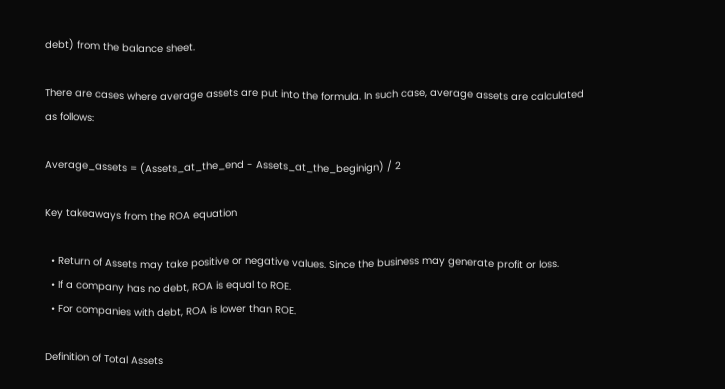debt) from the balance sheet.

There are cases where average assets are put into the formula. In such case, average assets are calculated as follows:

Average_assets = (Assets_at_the_end - Assets_at_the_beginign) / 2

Key takeaways from the ROA equation

  • Return of Assets may take positive or negative values. Since the business may generate profit or loss.
  • If a company has no debt, ROA is equal to ROE.
  • For companies with debt, ROA is lower than ROE.

Definition of Total Assets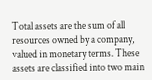Total assets are the sum of all resources owned by a company, valued in monetary terms. These assets are classified into two main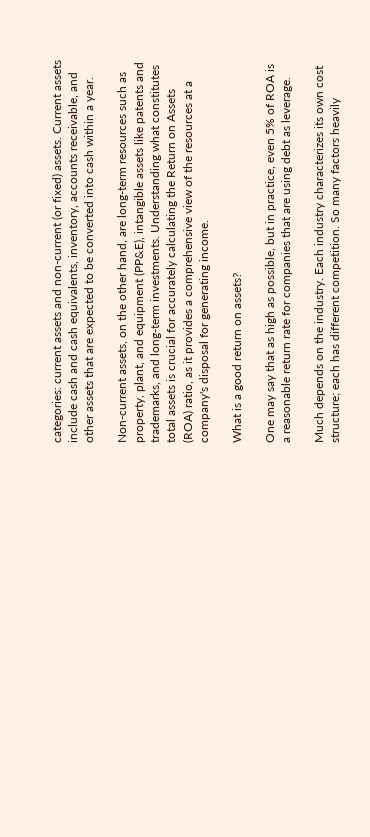categories: current assets and non-current (or fixed) assets. Current assets include cash and cash equivalents, inventory, accounts receivable, and other assets that are expected to be converted into cash within a year.

Non-current assets, on the other hand, are long-term resources such as property, plant, and equipment (PP&E), intangible assets like patents and trademarks, and long-term investments. Understanding what constitutes total assets is crucial for accurately calculating the Return on Assets (ROA) ratio, as it provides a comprehensive view of the resources at a company's disposal for generating income.

What is a good return on assets?

One may say that as high as possible, but in practice, even 5% of ROA is a reasonable return rate for companies that are using debt as leverage.

Much depends on the industry. Each industry characterizes its own cost structure; each has different competition. So many factors heavily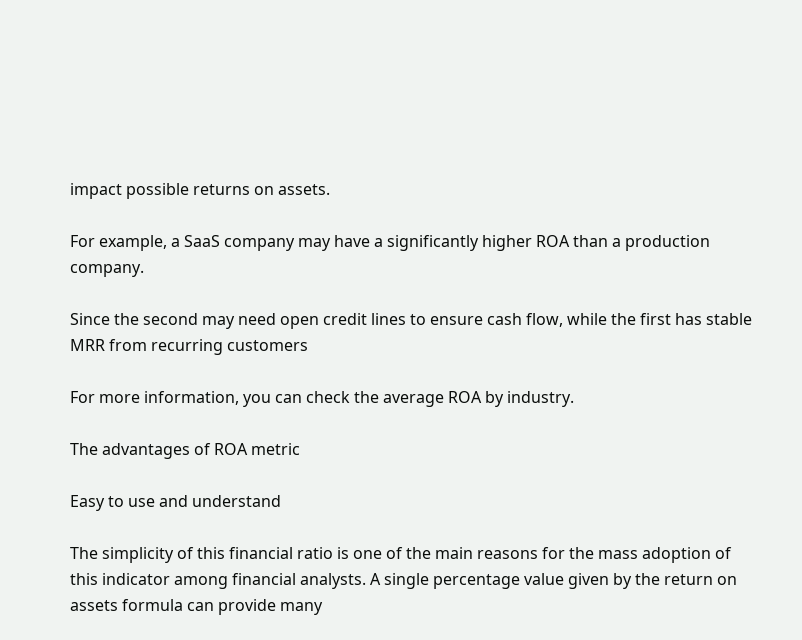impact possible returns on assets.

For example, a SaaS company may have a significantly higher ROA than a production company.

Since the second may need open credit lines to ensure cash flow, while the first has stable MRR from recurring customers

For more information, you can check the average ROA by industry.

The advantages of ROA metric

Easy to use and understand

The simplicity of this financial ratio is one of the main reasons for the mass adoption of this indicator among financial analysts. A single percentage value given by the return on assets formula can provide many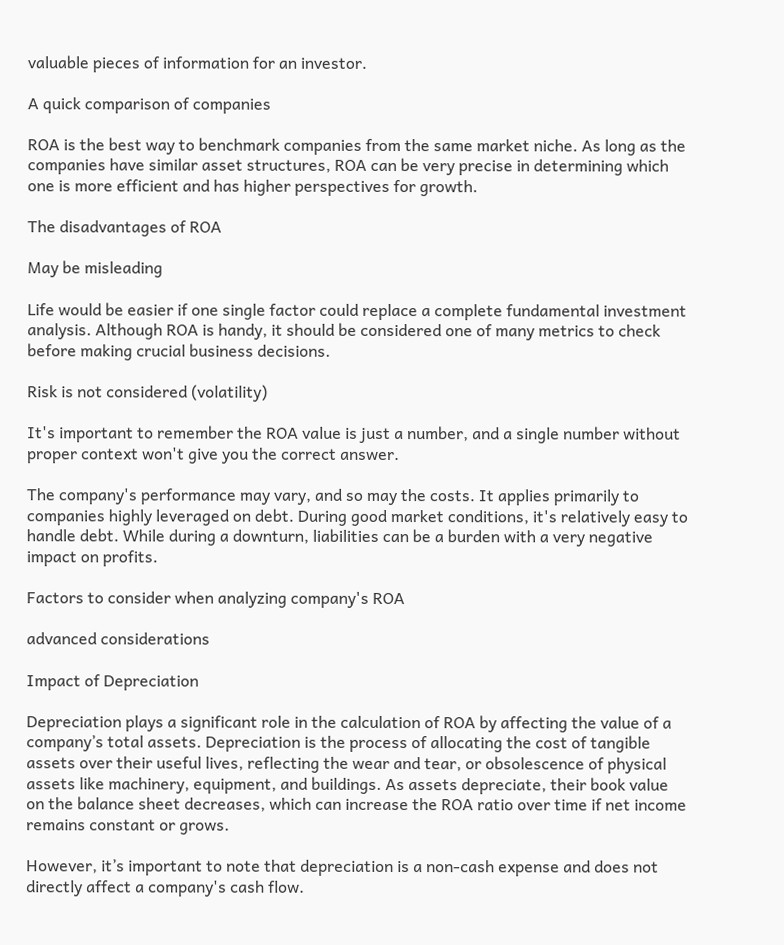valuable pieces of information for an investor.

A quick comparison of companies

ROA is the best way to benchmark companies from the same market niche. As long as the companies have similar asset structures, ROA can be very precise in determining which one is more efficient and has higher perspectives for growth.

The disadvantages of ROA

May be misleading

Life would be easier if one single factor could replace a complete fundamental investment analysis. Although ROA is handy, it should be considered one of many metrics to check before making crucial business decisions.

Risk is not considered (volatility)

It's important to remember the ROA value is just a number, and a single number without proper context won't give you the correct answer.

The company's performance may vary, and so may the costs. It applies primarily to companies highly leveraged on debt. During good market conditions, it's relatively easy to handle debt. While during a downturn, liabilities can be a burden with a very negative impact on profits.

Factors to consider when analyzing company's ROA

advanced considerations

Impact of Depreciation

Depreciation plays a significant role in the calculation of ROA by affecting the value of a company’s total assets. Depreciation is the process of allocating the cost of tangible assets over their useful lives, reflecting the wear and tear, or obsolescence of physical assets like machinery, equipment, and buildings. As assets depreciate, their book value on the balance sheet decreases, which can increase the ROA ratio over time if net income remains constant or grows.

However, it’s important to note that depreciation is a non-cash expense and does not directly affect a company's cash flow.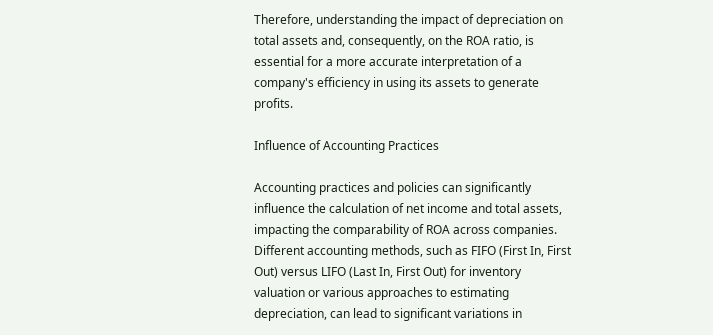Therefore, understanding the impact of depreciation on total assets and, consequently, on the ROA ratio, is essential for a more accurate interpretation of a company's efficiency in using its assets to generate profits.

Influence of Accounting Practices

Accounting practices and policies can significantly influence the calculation of net income and total assets, impacting the comparability of ROA across companies. Different accounting methods, such as FIFO (First In, First Out) versus LIFO (Last In, First Out) for inventory valuation or various approaches to estimating depreciation, can lead to significant variations in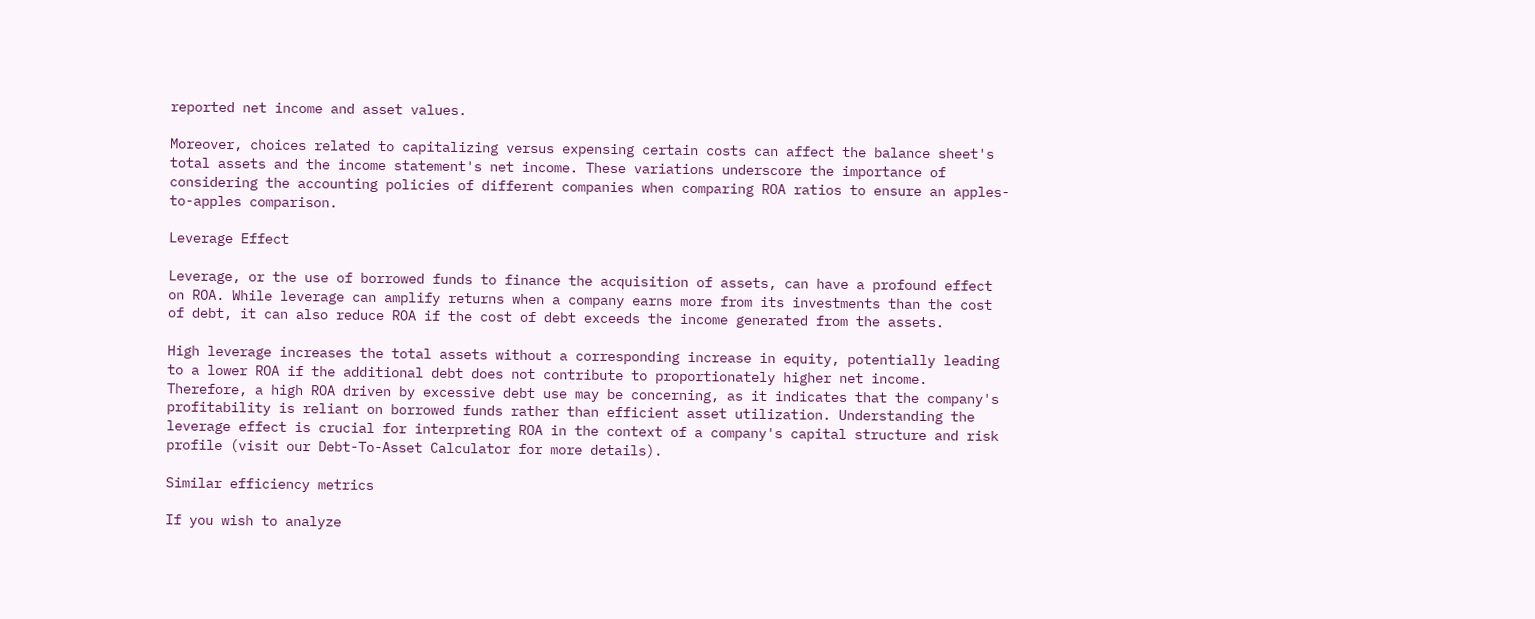reported net income and asset values.

Moreover, choices related to capitalizing versus expensing certain costs can affect the balance sheet's total assets and the income statement's net income. These variations underscore the importance of considering the accounting policies of different companies when comparing ROA ratios to ensure an apples-to-apples comparison.

Leverage Effect

Leverage, or the use of borrowed funds to finance the acquisition of assets, can have a profound effect on ROA. While leverage can amplify returns when a company earns more from its investments than the cost of debt, it can also reduce ROA if the cost of debt exceeds the income generated from the assets.

High leverage increases the total assets without a corresponding increase in equity, potentially leading to a lower ROA if the additional debt does not contribute to proportionately higher net income. Therefore, a high ROA driven by excessive debt use may be concerning, as it indicates that the company's profitability is reliant on borrowed funds rather than efficient asset utilization. Understanding the leverage effect is crucial for interpreting ROA in the context of a company's capital structure and risk profile (visit our Debt-To-Asset Calculator for more details).

Similar efficiency metrics

If you wish to analyze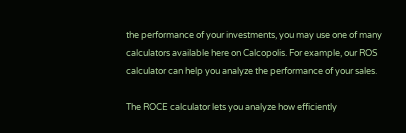the performance of your investments, you may use one of many calculators available here on Calcopolis. For example, our ROS calculator can help you analyze the performance of your sales.

The ROCE calculator lets you analyze how efficiently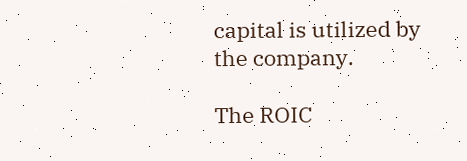capital is utilized by the company.

The ROIC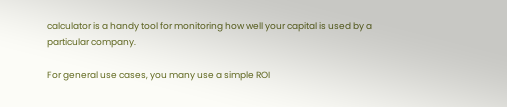calculator is a handy tool for monitoring how well your capital is used by a particular company.

For general use cases, you many use a simple ROI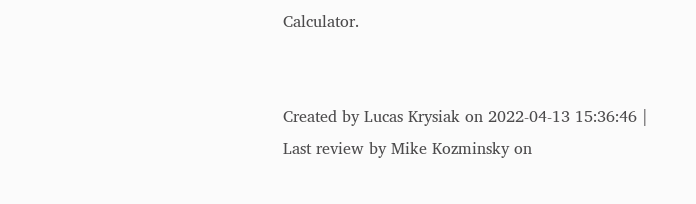Calculator.


Created by Lucas Krysiak on 2022-04-13 15:36:46 | Last review by Mike Kozminsky on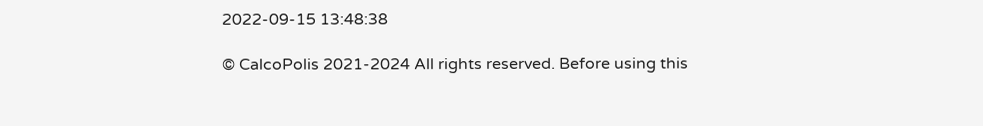2022-09-15 13:48:38

© CalcoPolis 2021-2024 All rights reserved. Before using this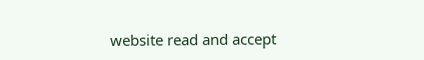website read and accept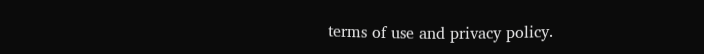terms of use and privacy policy.